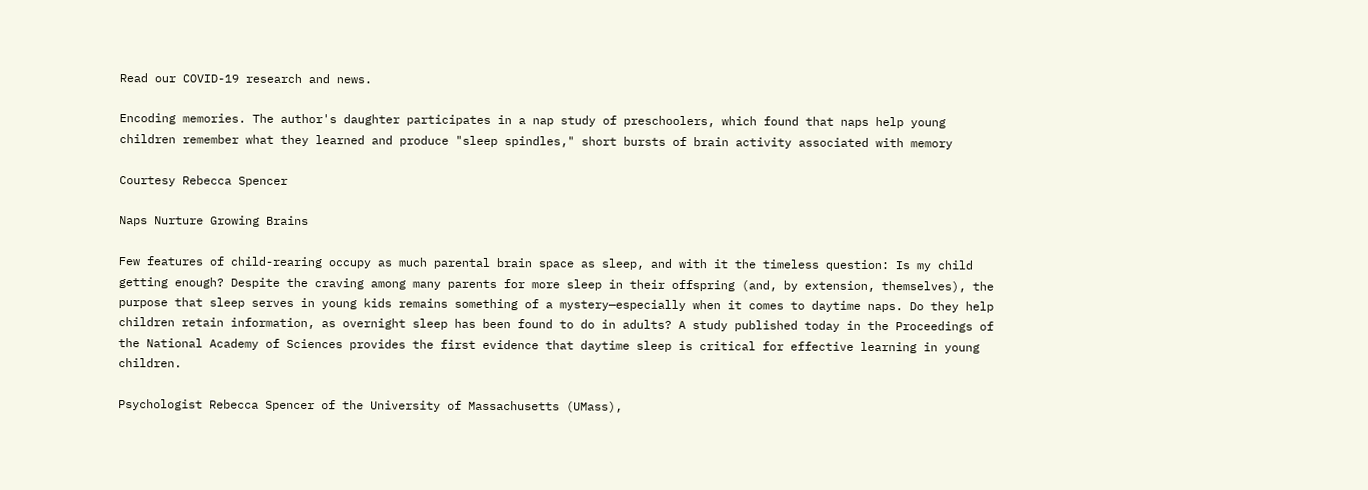Read our COVID-19 research and news.

Encoding memories. The author's daughter participates in a nap study of preschoolers, which found that naps help young children remember what they learned and produce "sleep spindles," short bursts of brain activity associated with memory

Courtesy Rebecca Spencer

Naps Nurture Growing Brains

Few features of child-rearing occupy as much parental brain space as sleep, and with it the timeless question: Is my child getting enough? Despite the craving among many parents for more sleep in their offspring (and, by extension, themselves), the purpose that sleep serves in young kids remains something of a mystery—especially when it comes to daytime naps. Do they help children retain information, as overnight sleep has been found to do in adults? A study published today in the Proceedings of the National Academy of Sciences provides the first evidence that daytime sleep is critical for effective learning in young children.

Psychologist Rebecca Spencer of the University of Massachusetts (UMass),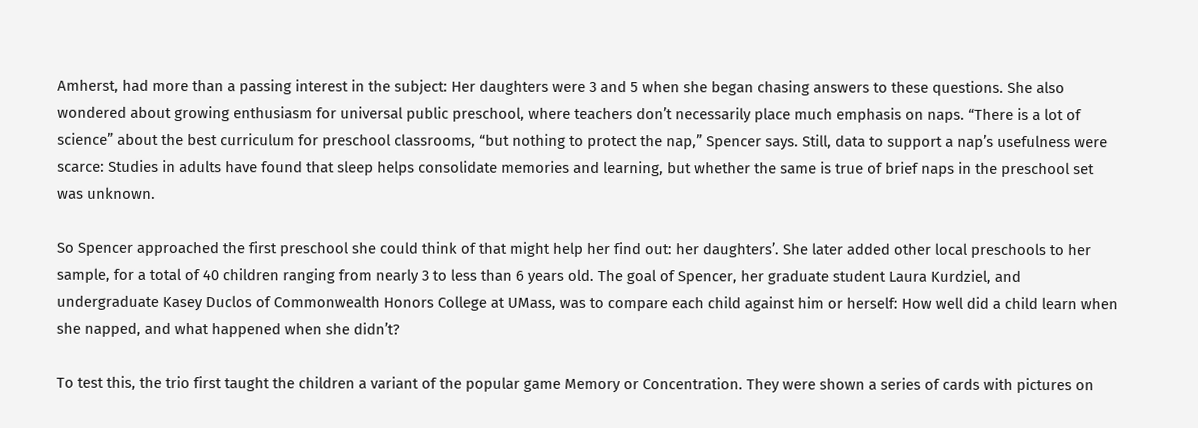Amherst, had more than a passing interest in the subject: Her daughters were 3 and 5 when she began chasing answers to these questions. She also wondered about growing enthusiasm for universal public preschool, where teachers don’t necessarily place much emphasis on naps. “There is a lot of science” about the best curriculum for preschool classrooms, “but nothing to protect the nap,” Spencer says. Still, data to support a nap’s usefulness were scarce: Studies in adults have found that sleep helps consolidate memories and learning, but whether the same is true of brief naps in the preschool set was unknown.

So Spencer approached the first preschool she could think of that might help her find out: her daughters’. She later added other local preschools to her sample, for a total of 40 children ranging from nearly 3 to less than 6 years old. The goal of Spencer, her graduate student Laura Kurdziel, and undergraduate Kasey Duclos of Commonwealth Honors College at UMass, was to compare each child against him or herself: How well did a child learn when she napped, and what happened when she didn’t?

To test this, the trio first taught the children a variant of the popular game Memory or Concentration. They were shown a series of cards with pictures on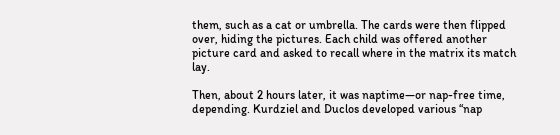them, such as a cat or umbrella. The cards were then flipped over, hiding the pictures. Each child was offered another picture card and asked to recall where in the matrix its match lay.

Then, about 2 hours later, it was naptime—or nap-free time, depending. Kurdziel and Duclos developed various “nap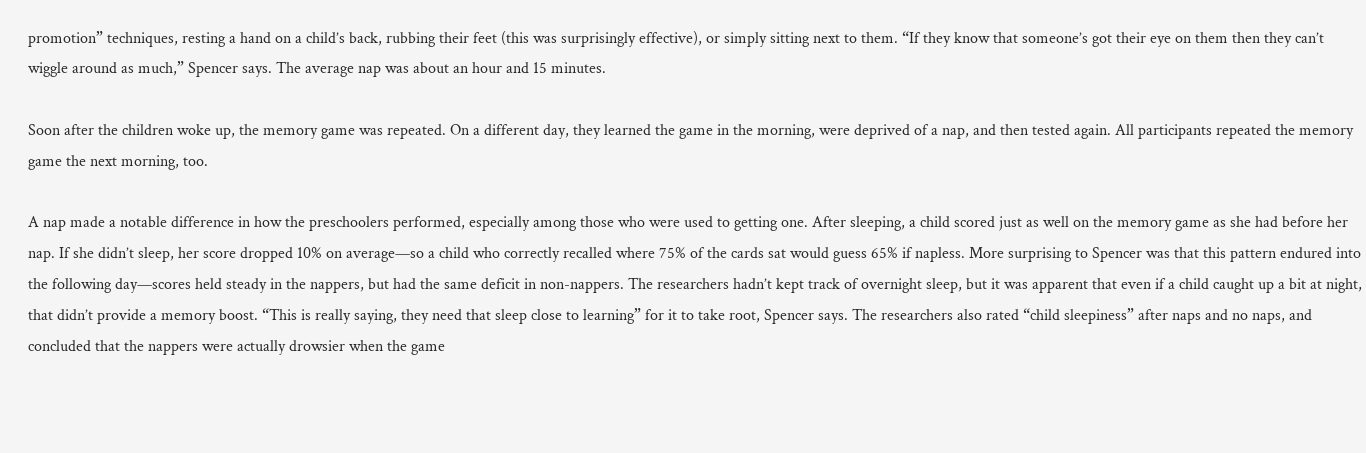promotion” techniques, resting a hand on a child’s back, rubbing their feet (this was surprisingly effective), or simply sitting next to them. “If they know that someone’s got their eye on them then they can’t wiggle around as much,” Spencer says. The average nap was about an hour and 15 minutes.

Soon after the children woke up, the memory game was repeated. On a different day, they learned the game in the morning, were deprived of a nap, and then tested again. All participants repeated the memory game the next morning, too.

A nap made a notable difference in how the preschoolers performed, especially among those who were used to getting one. After sleeping, a child scored just as well on the memory game as she had before her nap. If she didn’t sleep, her score dropped 10% on average—so a child who correctly recalled where 75% of the cards sat would guess 65% if napless. More surprising to Spencer was that this pattern endured into the following day—scores held steady in the nappers, but had the same deficit in non-nappers. The researchers hadn’t kept track of overnight sleep, but it was apparent that even if a child caught up a bit at night, that didn’t provide a memory boost. “This is really saying, they need that sleep close to learning” for it to take root, Spencer says. The researchers also rated “child sleepiness” after naps and no naps, and concluded that the nappers were actually drowsier when the game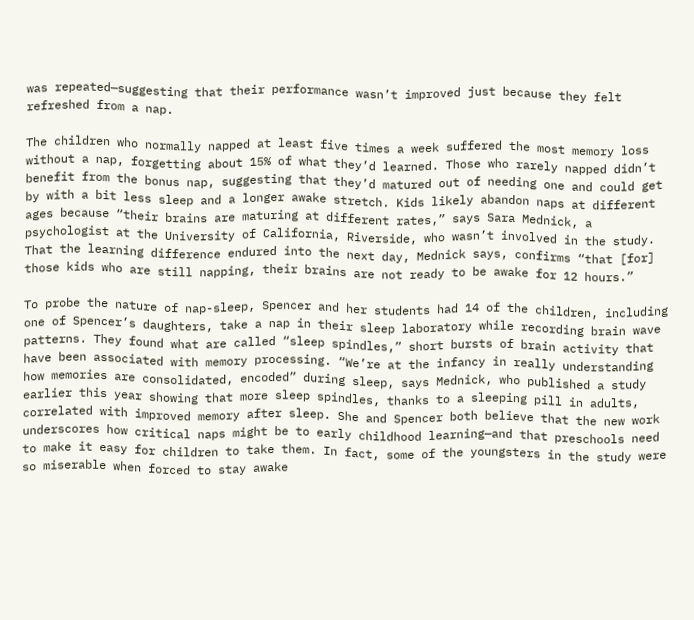was repeated—suggesting that their performance wasn’t improved just because they felt refreshed from a nap.

The children who normally napped at least five times a week suffered the most memory loss without a nap, forgetting about 15% of what they’d learned. Those who rarely napped didn’t benefit from the bonus nap, suggesting that they’d matured out of needing one and could get by with a bit less sleep and a longer awake stretch. Kids likely abandon naps at different ages because “their brains are maturing at different rates,” says Sara Mednick, a psychologist at the University of California, Riverside, who wasn’t involved in the study. That the learning difference endured into the next day, Mednick says, confirms “that [for] those kids who are still napping, their brains are not ready to be awake for 12 hours.”

To probe the nature of nap-sleep, Spencer and her students had 14 of the children, including one of Spencer’s daughters, take a nap in their sleep laboratory while recording brain wave patterns. They found what are called “sleep spindles,” short bursts of brain activity that have been associated with memory processing. “We’re at the infancy in really understanding how memories are consolidated, encoded” during sleep, says Mednick, who published a study earlier this year showing that more sleep spindles, thanks to a sleeping pill in adults, correlated with improved memory after sleep. She and Spencer both believe that the new work underscores how critical naps might be to early childhood learning—and that preschools need to make it easy for children to take them. In fact, some of the youngsters in the study were so miserable when forced to stay awake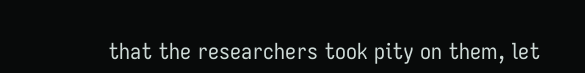that the researchers took pity on them, let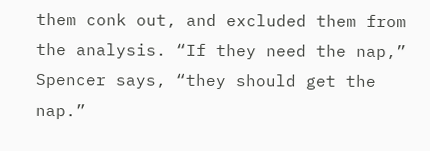them conk out, and excluded them from the analysis. “If they need the nap,” Spencer says, “they should get the nap.”